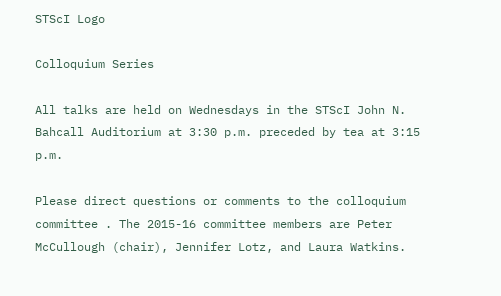STScI Logo

Colloquium Series

All talks are held on Wednesdays in the STScI John N. Bahcall Auditorium at 3:30 p.m. preceded by tea at 3:15 p.m.

Please direct questions or comments to the colloquium committee . The 2015-16 committee members are Peter McCullough (chair), Jennifer Lotz, and Laura Watkins.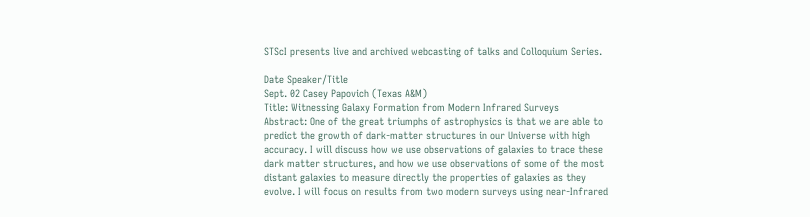STScI presents live and archived webcasting of talks and Colloquium Series.

Date Speaker/Title
Sept. 02 Casey Papovich (Texas A&M)
Title: Witnessing Galaxy Formation from Modern Infrared Surveys
Abstract: One of the great triumphs of astrophysics is that we are able to predict the growth of dark-matter structures in our Universe with high accuracy. I will discuss how we use observations of galaxies to trace these dark matter structures, and how we use observations of some of the most distant galaxies to measure directly the properties of galaxies as they evolve. I will focus on results from two modern surveys using near-Infrared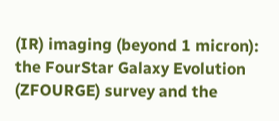(IR) imaging (beyond 1 micron): the FourStar Galaxy Evolution (ZFOURGE) survey and the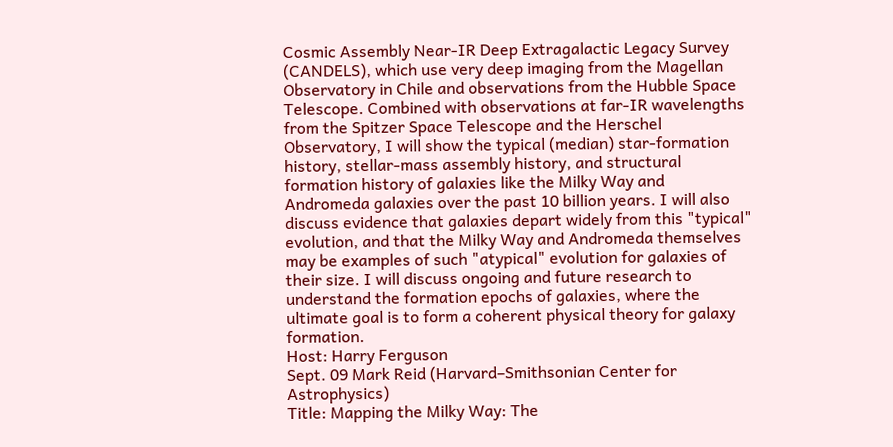Cosmic Assembly Near-IR Deep Extragalactic Legacy Survey (CANDELS), which use very deep imaging from the Magellan Observatory in Chile and observations from the Hubble Space Telescope. Combined with observations at far-IR wavelengths from the Spitzer Space Telescope and the Herschel Observatory, I will show the typical (median) star-formation history, stellar-mass assembly history, and structural formation history of galaxies like the Milky Way and Andromeda galaxies over the past 10 billion years. I will also discuss evidence that galaxies depart widely from this "typical" evolution, and that the Milky Way and Andromeda themselves may be examples of such "atypical" evolution for galaxies of their size. I will discuss ongoing and future research to understand the formation epochs of galaxies, where the ultimate goal is to form a coherent physical theory for galaxy formation.
Host: Harry Ferguson
Sept. 09 Mark Reid (Harvard–Smithsonian Center for Astrophysics)
Title: Mapping the Milky Way: The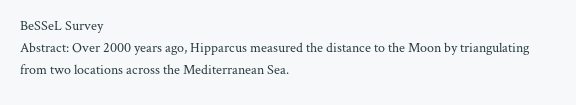BeSSeL Survey
Abstract: Over 2000 years ago, Hipparcus measured the distance to the Moon by triangulating from two locations across the Mediterranean Sea.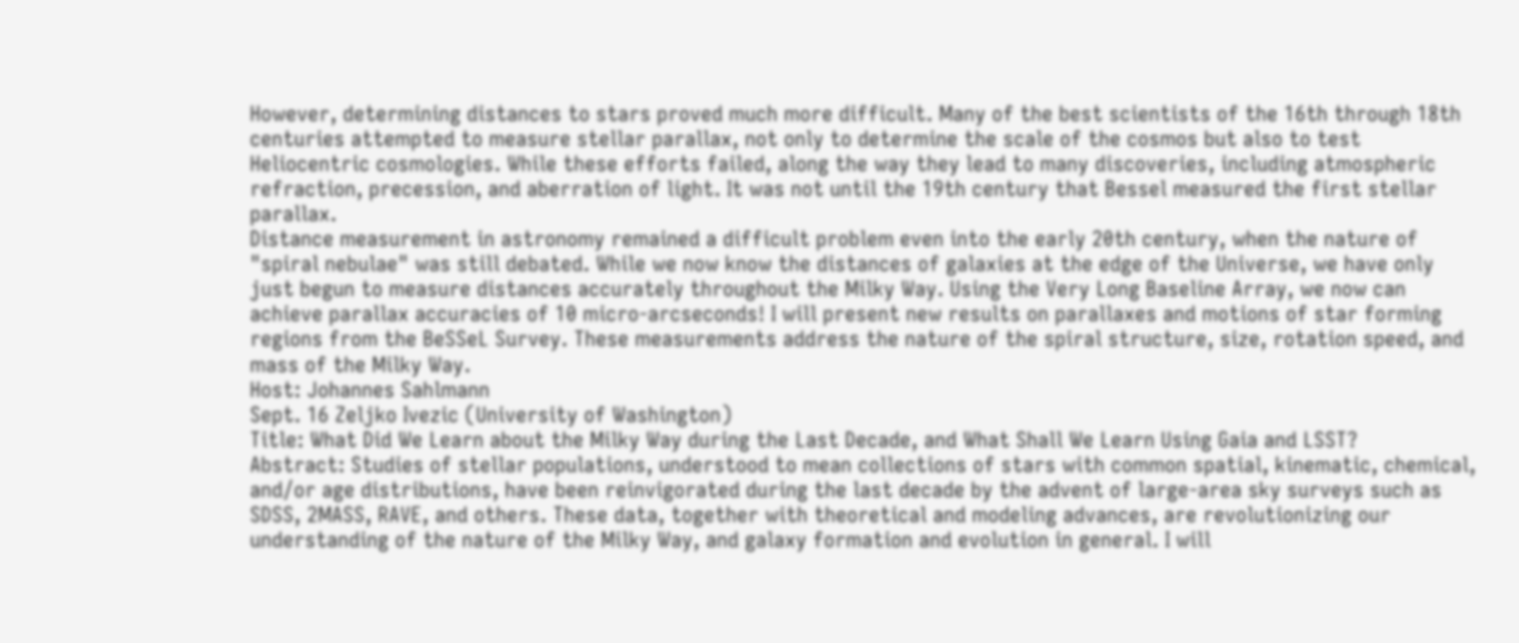However, determining distances to stars proved much more difficult. Many of the best scientists of the 16th through 18th centuries attempted to measure stellar parallax, not only to determine the scale of the cosmos but also to test Heliocentric cosmologies. While these efforts failed, along the way they lead to many discoveries, including atmospheric refraction, precession, and aberration of light. It was not until the 19th century that Bessel measured the first stellar parallax.
Distance measurement in astronomy remained a difficult problem even into the early 20th century, when the nature of "spiral nebulae" was still debated. While we now know the distances of galaxies at the edge of the Universe, we have only just begun to measure distances accurately throughout the Milky Way. Using the Very Long Baseline Array, we now can achieve parallax accuracies of 10 micro-arcseconds! I will present new results on parallaxes and motions of star forming regions from the BeSSeL Survey. These measurements address the nature of the spiral structure, size, rotation speed, and mass of the Milky Way.
Host: Johannes Sahlmann
Sept. 16 Zeljko Ivezic (University of Washington)
Title: What Did We Learn about the Milky Way during the Last Decade, and What Shall We Learn Using Gaia and LSST?
Abstract: Studies of stellar populations, understood to mean collections of stars with common spatial, kinematic, chemical, and/or age distributions, have been reinvigorated during the last decade by the advent of large-area sky surveys such as SDSS, 2MASS, RAVE, and others. These data, together with theoretical and modeling advances, are revolutionizing our understanding of the nature of the Milky Way, and galaxy formation and evolution in general. I will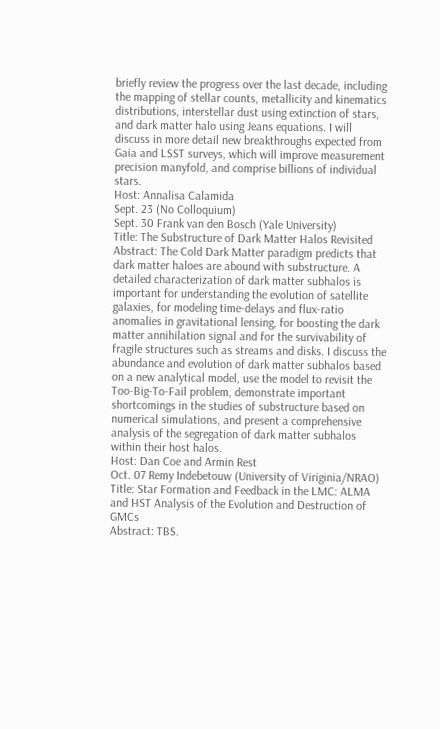briefly review the progress over the last decade, including the mapping of stellar counts, metallicity and kinematics distributions, interstellar dust using extinction of stars, and dark matter halo using Jeans equations. I will discuss in more detail new breakthroughs expected from Gaia and LSST surveys, which will improve measurement precision manyfold, and comprise billions of individual stars.
Host: Annalisa Calamida
Sept. 23 (No Colloquium)
Sept. 30 Frank van den Bosch (Yale University)
Title: The Substructure of Dark Matter Halos Revisited
Abstract: The Cold Dark Matter paradigm predicts that dark matter haloes are abound with substructure. A detailed characterization of dark matter subhalos is important for understanding the evolution of satellite galaxies, for modeling time-delays and flux-ratio anomalies in gravitational lensing, for boosting the dark matter annihilation signal and for the survivability of fragile structures such as streams and disks. I discuss the abundance and evolution of dark matter subhalos based on a new analytical model, use the model to revisit the Too-Big-To-Fail problem, demonstrate important shortcomings in the studies of substructure based on numerical simulations, and present a comprehensive analysis of the segregation of dark matter subhalos within their host halos.
Host: Dan Coe and Armin Rest
Oct. 07 Remy Indebetouw (University of Viriginia/NRAO)
Title: Star Formation and Feedback in the LMC: ALMA and HST Analysis of the Evolution and Destruction of GMCs
Abstract: TBS.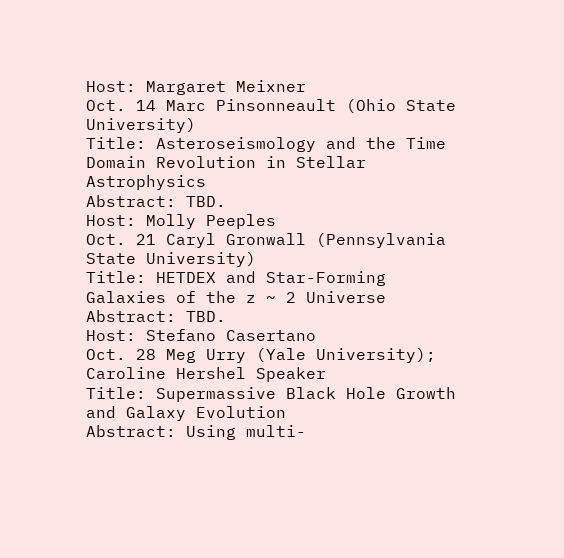Host: Margaret Meixner
Oct. 14 Marc Pinsonneault (Ohio State University)
Title: Asteroseismology and the Time Domain Revolution in Stellar Astrophysics
Abstract: TBD.
Host: Molly Peeples
Oct. 21 Caryl Gronwall (Pennsylvania State University)
Title: HETDEX and Star-Forming Galaxies of the z ~ 2 Universe
Abstract: TBD.
Host: Stefano Casertano
Oct. 28 Meg Urry (Yale University); Caroline Hershel Speaker
Title: Supermassive Black Hole Growth and Galaxy Evolution
Abstract: Using multi-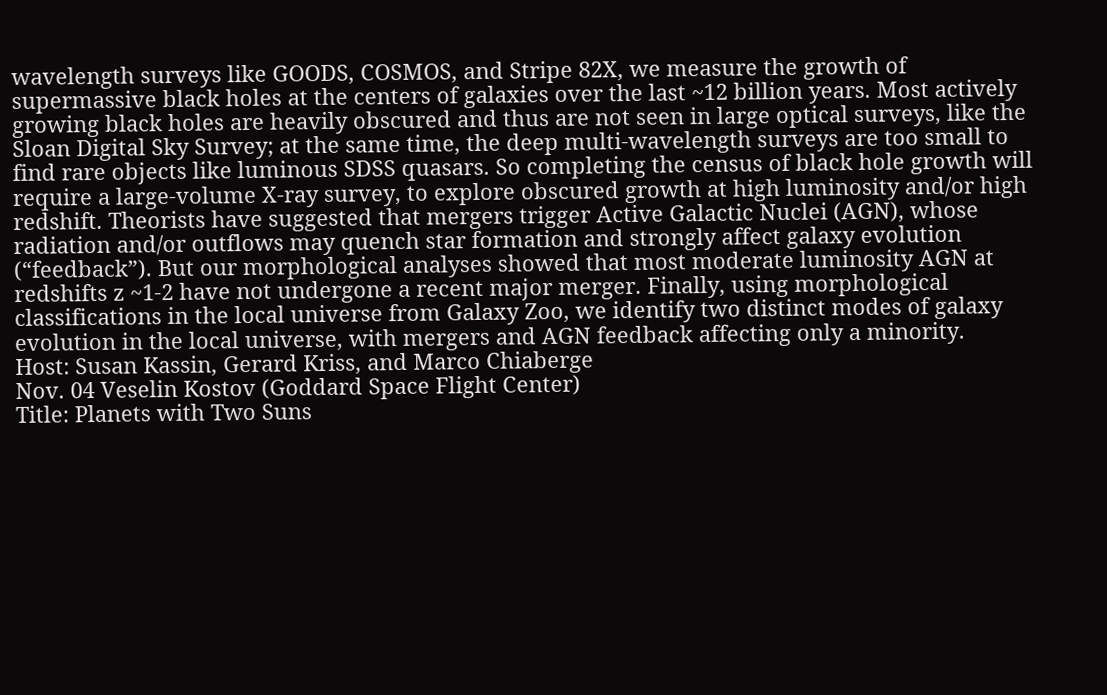wavelength surveys like GOODS, COSMOS, and Stripe 82X, we measure the growth of supermassive black holes at the centers of galaxies over the last ~12 billion years. Most actively growing black holes are heavily obscured and thus are not seen in large optical surveys, like the Sloan Digital Sky Survey; at the same time, the deep multi-wavelength surveys are too small to find rare objects like luminous SDSS quasars. So completing the census of black hole growth will require a large-volume X-ray survey, to explore obscured growth at high luminosity and/or high redshift. Theorists have suggested that mergers trigger Active Galactic Nuclei (AGN), whose radiation and/or outflows may quench star formation and strongly affect galaxy evolution (“feedback”). But our morphological analyses showed that most moderate luminosity AGN at redshifts z ~1-2 have not undergone a recent major merger. Finally, using morphological classifications in the local universe from Galaxy Zoo, we identify two distinct modes of galaxy evolution in the local universe, with mergers and AGN feedback affecting only a minority.
Host: Susan Kassin, Gerard Kriss, and Marco Chiaberge
Nov. 04 Veselin Kostov (Goddard Space Flight Center)
Title: Planets with Two Suns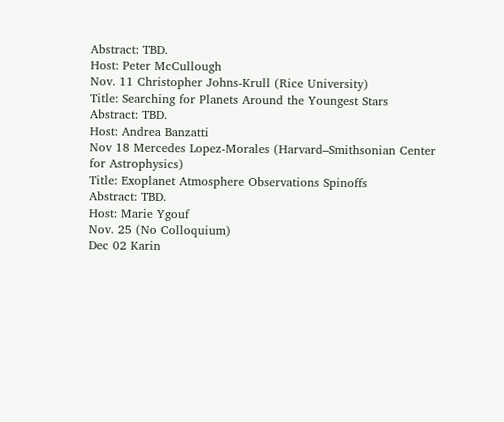Abstract: TBD.
Host: Peter McCullough
Nov. 11 Christopher Johns-Krull (Rice University)
Title: Searching for Planets Around the Youngest Stars
Abstract: TBD.
Host: Andrea Banzatti
Nov 18 Mercedes Lopez-Morales (Harvard–Smithsonian Center for Astrophysics)
Title: Exoplanet Atmosphere Observations Spinoffs
Abstract: TBD.
Host: Marie Ygouf
Nov. 25 (No Colloquium)
Dec 02 Karin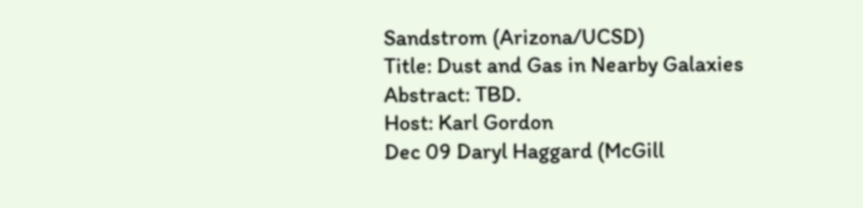Sandstrom (Arizona/UCSD)
Title: Dust and Gas in Nearby Galaxies
Abstract: TBD.
Host: Karl Gordon
Dec 09 Daryl Haggard (McGill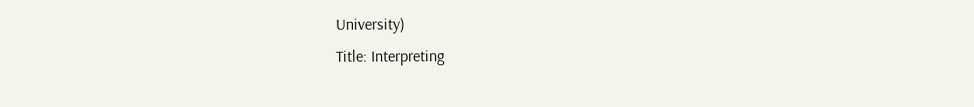University)
Title: Interpreting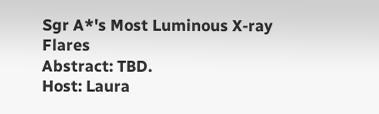Sgr A*'s Most Luminous X-ray Flares
Abstract: TBD.
Host: Laura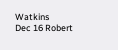Watkins
Dec 16 Robert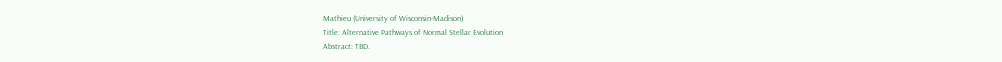Mathieu (University of Wisconsin-Madison)
Title: Alternative Pathways of Normal Stellar Evolution
Abstract: TBD.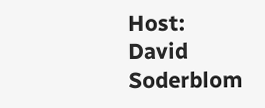Host: David Soderblom